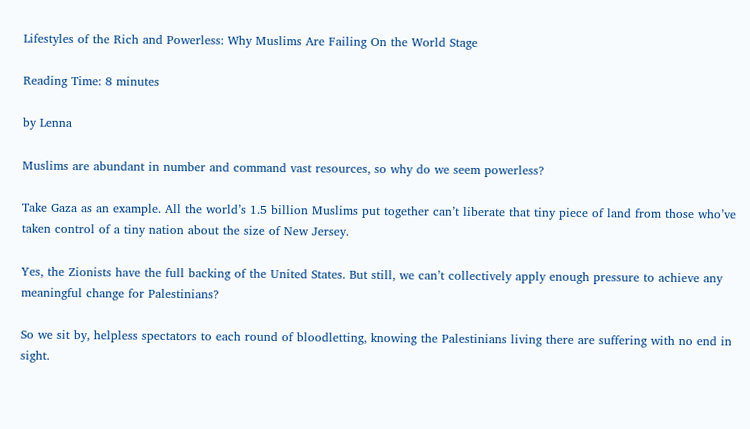Lifestyles of the Rich and Powerless: Why Muslims Are Failing On the World Stage

Reading Time: 8 minutes

by Lenna

Muslims are abundant in number and command vast resources, so why do we seem powerless?

Take Gaza as an example. All the world’s 1.5 billion Muslims put together can’t liberate that tiny piece of land from those who’ve taken control of a tiny nation about the size of New Jersey.

Yes, the Zionists have the full backing of the United States. But still, we can’t collectively apply enough pressure to achieve any meaningful change for Palestinians?

So we sit by, helpless spectators to each round of bloodletting, knowing the Palestinians living there are suffering with no end in sight.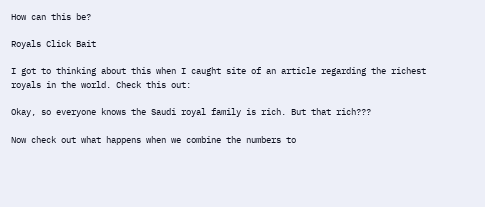How can this be?

Royals Click Bait

I got to thinking about this when I caught site of an article regarding the richest royals in the world. Check this out:

Okay, so everyone knows the Saudi royal family is rich. But that rich???

Now check out what happens when we combine the numbers to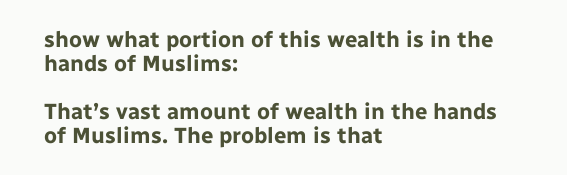show what portion of this wealth is in the hands of Muslims:

That’s vast amount of wealth in the hands of Muslims. The problem is that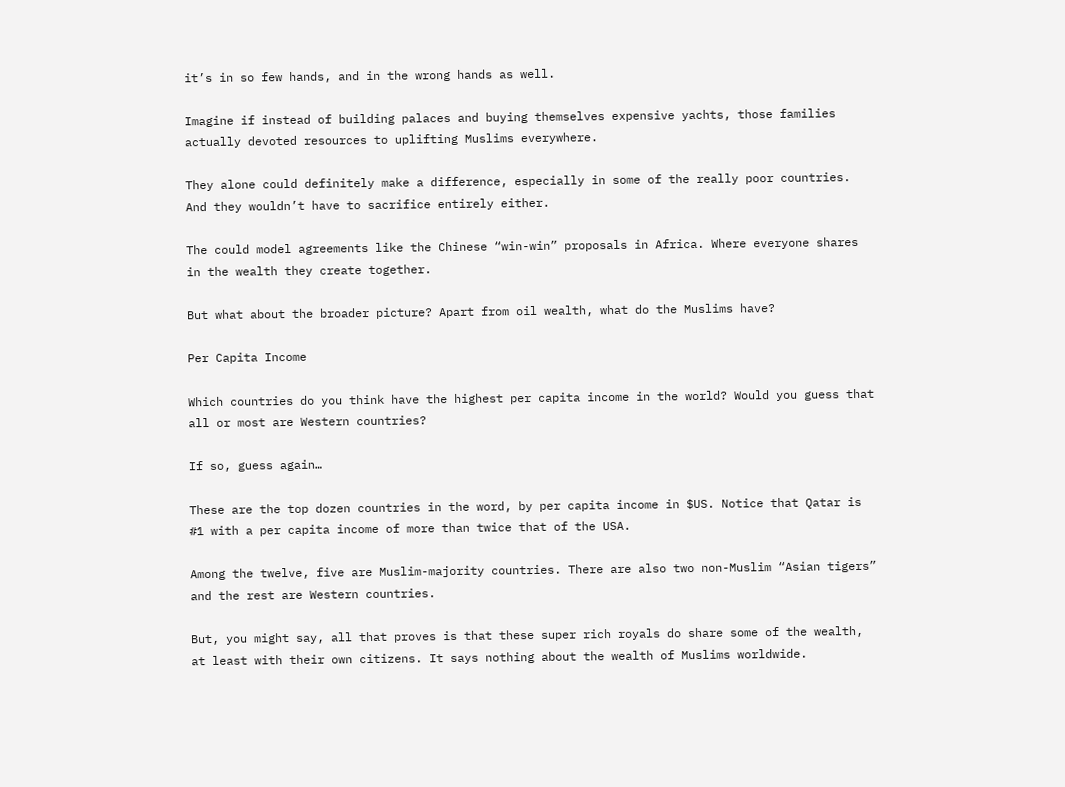it’s in so few hands, and in the wrong hands as well.

Imagine if instead of building palaces and buying themselves expensive yachts, those families actually devoted resources to uplifting Muslims everywhere.

They alone could definitely make a difference, especially in some of the really poor countries. And they wouldn’t have to sacrifice entirely either.

The could model agreements like the Chinese “win-win” proposals in Africa. Where everyone shares in the wealth they create together.

But what about the broader picture? Apart from oil wealth, what do the Muslims have?

Per Capita Income

Which countries do you think have the highest per capita income in the world? Would you guess that all or most are Western countries?

If so, guess again…

These are the top dozen countries in the word, by per capita income in $US. Notice that Qatar is #1 with a per capita income of more than twice that of the USA.

Among the twelve, five are Muslim-majority countries. There are also two non-Muslim “Asian tigers” and the rest are Western countries.

But, you might say, all that proves is that these super rich royals do share some of the wealth, at least with their own citizens. It says nothing about the wealth of Muslims worldwide.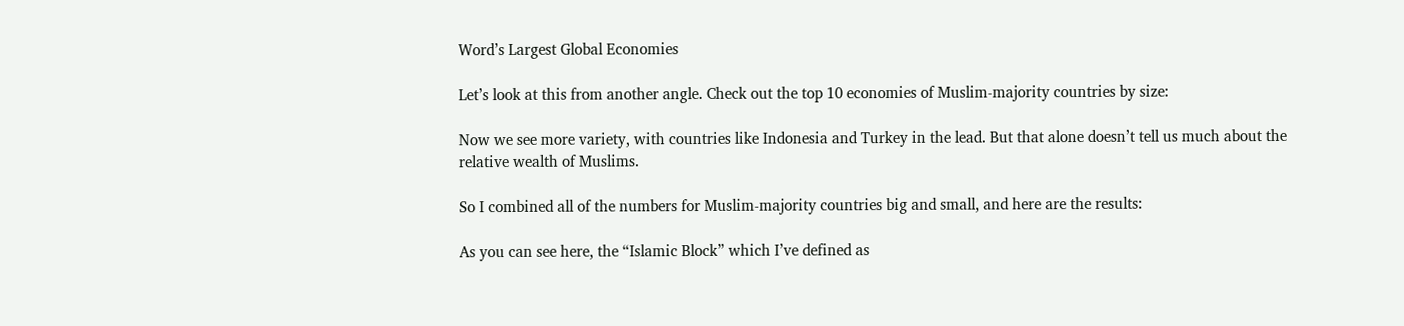Word’s Largest Global Economies

Let’s look at this from another angle. Check out the top 10 economies of Muslim-majority countries by size:

Now we see more variety, with countries like Indonesia and Turkey in the lead. But that alone doesn’t tell us much about the relative wealth of Muslims.

So I combined all of the numbers for Muslim-majority countries big and small, and here are the results:

As you can see here, the “Islamic Block” which I’ve defined as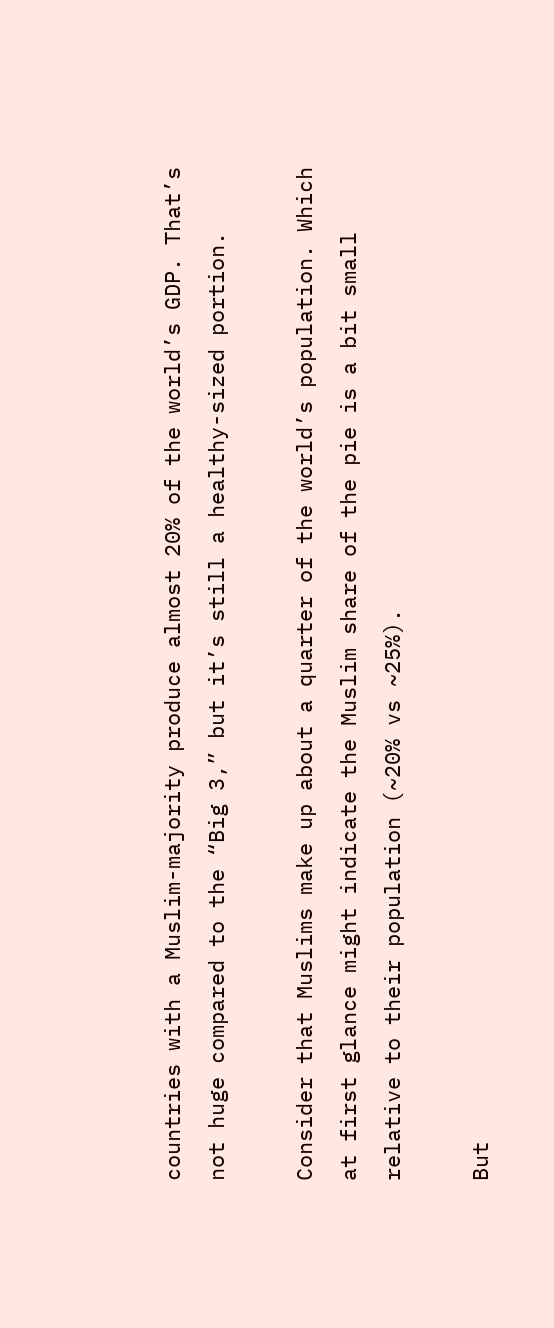countries with a Muslim-majority produce almost 20% of the world’s GDP. That’s not huge compared to the “Big 3,” but it’s still a healthy-sized portion.

Consider that Muslims make up about a quarter of the world’s population. Which at first glance might indicate the Muslim share of the pie is a bit small relative to their population (~20% vs ~25%).

But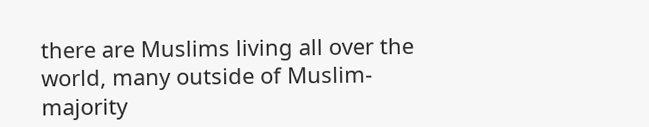there are Muslims living all over the world, many outside of Muslim-majority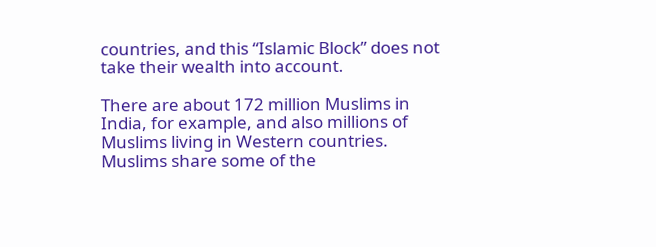countries, and this “Islamic Block” does not take their wealth into account.

There are about 172 million Muslims in India, for example, and also millions of Muslims living in Western countries. Muslims share some of the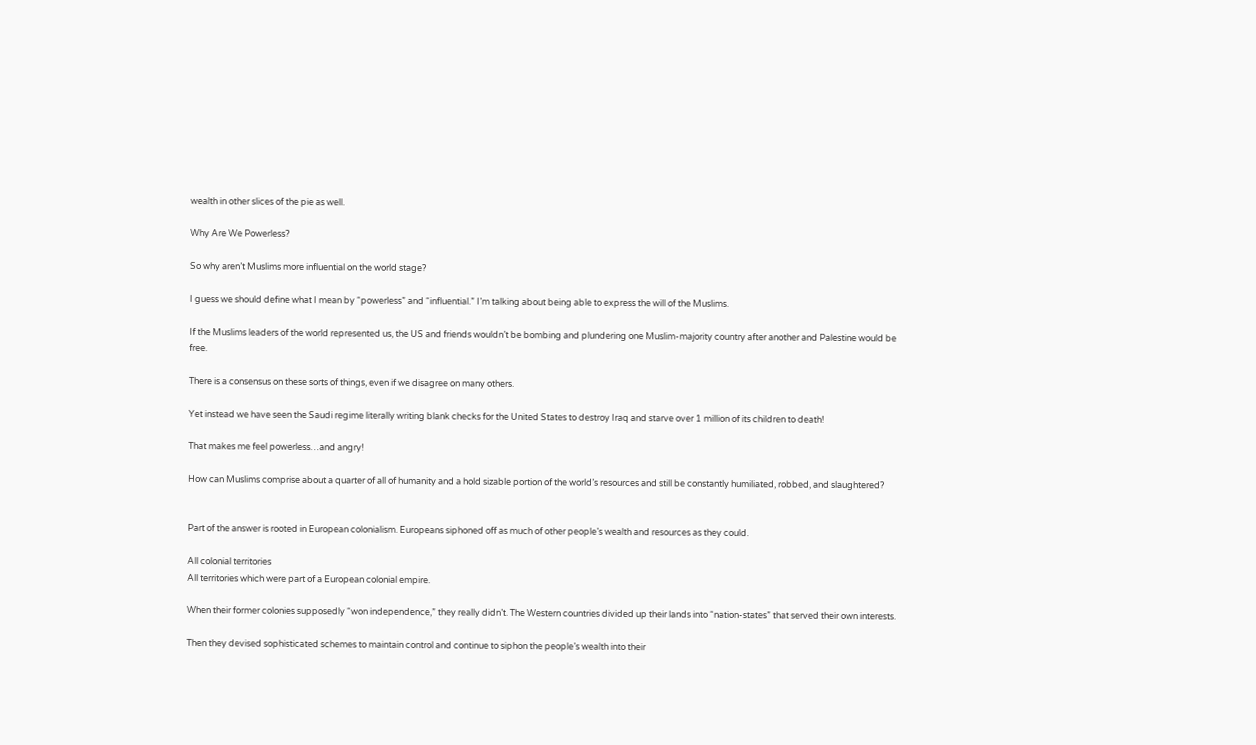wealth in other slices of the pie as well.

Why Are We Powerless?

So why aren’t Muslims more influential on the world stage?

I guess we should define what I mean by “powerless” and “influential.” I’m talking about being able to express the will of the Muslims.

If the Muslims leaders of the world represented us, the US and friends wouldn’t be bombing and plundering one Muslim-majority country after another and Palestine would be free.

There is a consensus on these sorts of things, even if we disagree on many others.

Yet instead we have seen the Saudi regime literally writing blank checks for the United States to destroy Iraq and starve over 1 million of its children to death!

That makes me feel powerless…and angry!

How can Muslims comprise about a quarter of all of humanity and a hold sizable portion of the world’s resources and still be constantly humiliated, robbed, and slaughtered?


Part of the answer is rooted in European colonialism. Europeans siphoned off as much of other people’s wealth and resources as they could.

All colonial territories
All territories which were part of a European colonial empire.

When their former colonies supposedly “won independence,” they really didn’t. The Western countries divided up their lands into “nation-states” that served their own interests.

Then they devised sophisticated schemes to maintain control and continue to siphon the people’s wealth into their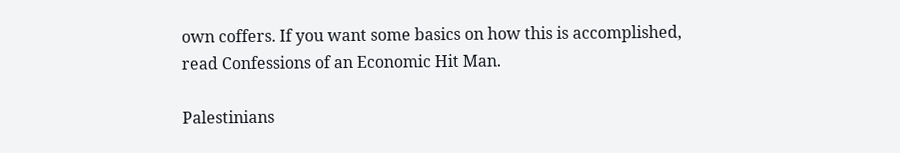own coffers. If you want some basics on how this is accomplished, read Confessions of an Economic Hit Man.

Palestinians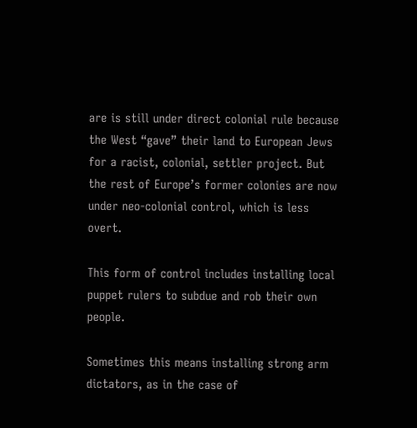are is still under direct colonial rule because the West “gave” their land to European Jews for a racist, colonial, settler project. But the rest of Europe’s former colonies are now under neo-colonial control, which is less overt.

This form of control includes installing local puppet rulers to subdue and rob their own people.

Sometimes this means installing strong arm dictators, as in the case of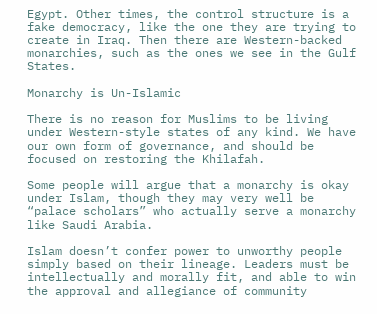Egypt. Other times, the control structure is a fake democracy, like the one they are trying to create in Iraq. Then there are Western-backed monarchies, such as the ones we see in the Gulf States.

Monarchy is Un-Islamic

There is no reason for Muslims to be living under Western-style states of any kind. We have our own form of governance, and should be focused on restoring the Khilafah.

Some people will argue that a monarchy is okay under Islam, though they may very well be “palace scholars” who actually serve a monarchy like Saudi Arabia.

Islam doesn’t confer power to unworthy people simply based on their lineage. Leaders must be intellectually and morally fit, and able to win the approval and allegiance of community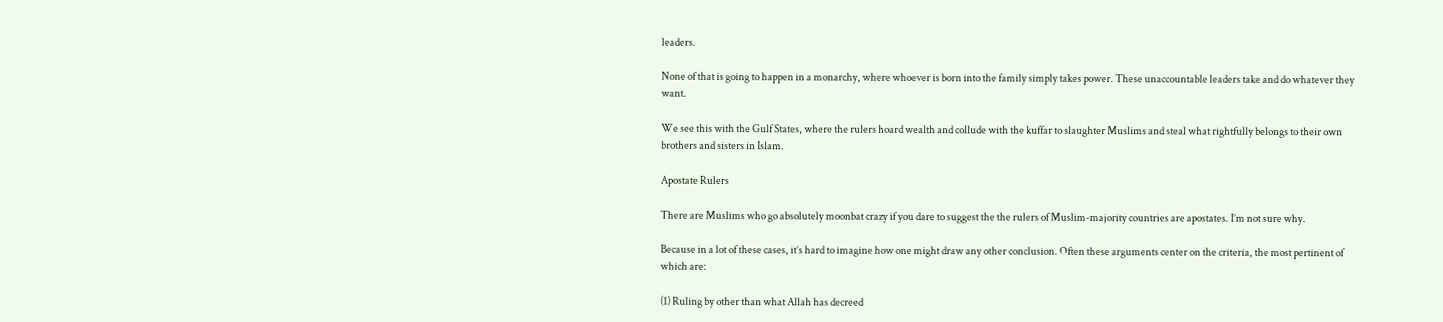leaders.

None of that is going to happen in a monarchy, where whoever is born into the family simply takes power. These unaccountable leaders take and do whatever they want.

We see this with the Gulf States, where the rulers hoard wealth and collude with the kuffar to slaughter Muslims and steal what rightfully belongs to their own brothers and sisters in Islam.

Apostate Rulers

There are Muslims who go absolutely moonbat crazy if you dare to suggest the the rulers of Muslim-majority countries are apostates. I’m not sure why.

Because in a lot of these cases, it’s hard to imagine how one might draw any other conclusion. Often these arguments center on the criteria, the most pertinent of which are:

(1) Ruling by other than what Allah has decreed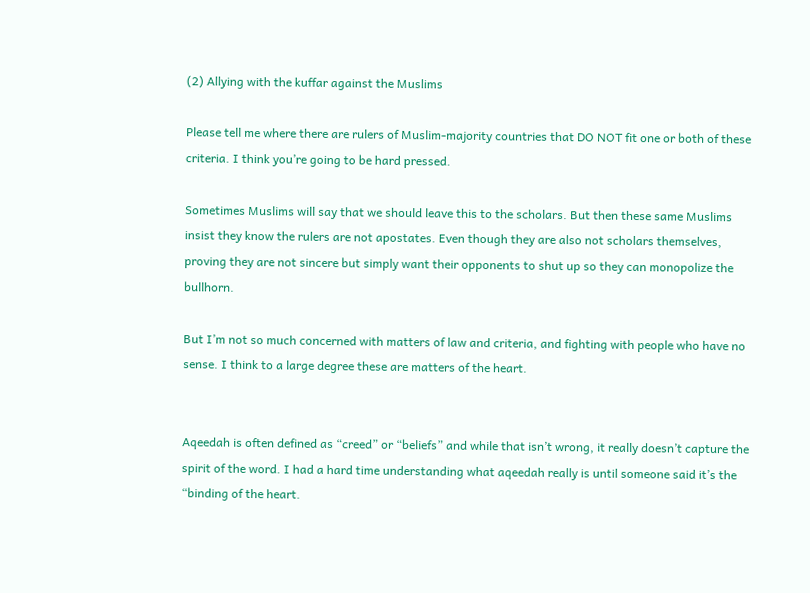(2) Allying with the kuffar against the Muslims

Please tell me where there are rulers of Muslim-majority countries that DO NOT fit one or both of these criteria. I think you’re going to be hard pressed.

Sometimes Muslims will say that we should leave this to the scholars. But then these same Muslims  insist they know the rulers are not apostates. Even though they are also not scholars themselves, proving they are not sincere but simply want their opponents to shut up so they can monopolize the bullhorn.

But I’m not so much concerned with matters of law and criteria, and fighting with people who have no sense. I think to a large degree these are matters of the heart.


Aqeedah is often defined as “creed” or “beliefs” and while that isn’t wrong, it really doesn’t capture the spirit of the word. I had a hard time understanding what aqeedah really is until someone said it’s the “binding of the heart.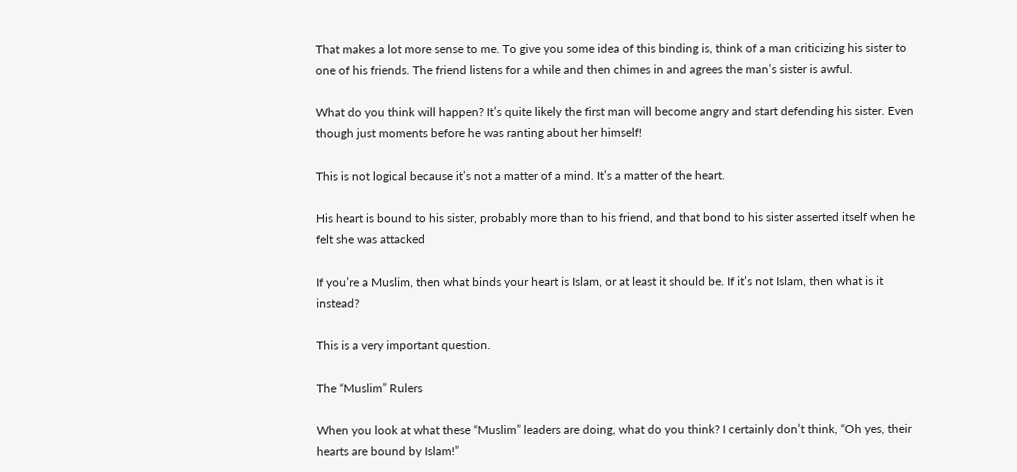That makes a lot more sense to me. To give you some idea of this binding is, think of a man criticizing his sister to one of his friends. The friend listens for a while and then chimes in and agrees the man’s sister is awful.

What do you think will happen? It’s quite likely the first man will become angry and start defending his sister. Even though just moments before he was ranting about her himself!

This is not logical because it’s not a matter of a mind. It’s a matter of the heart.

His heart is bound to his sister, probably more than to his friend, and that bond to his sister asserted itself when he felt she was attacked

If you’re a Muslim, then what binds your heart is Islam, or at least it should be. If it’s not Islam, then what is it instead?

This is a very important question.

The “Muslim” Rulers

When you look at what these “Muslim” leaders are doing, what do you think? I certainly don’t think, “Oh yes, their hearts are bound by Islam!”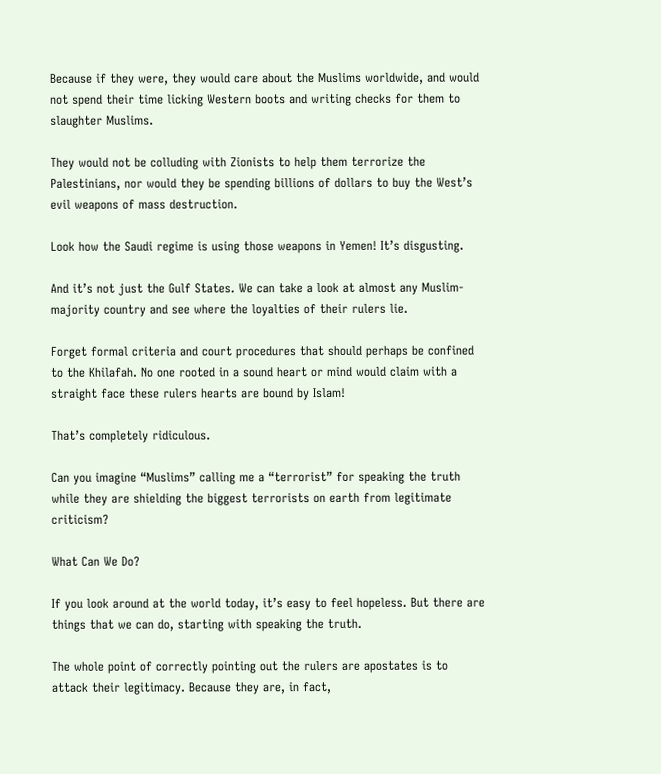Because if they were, they would care about the Muslims worldwide, and would not spend their time licking Western boots and writing checks for them to slaughter Muslims.

They would not be colluding with Zionists to help them terrorize the Palestinians, nor would they be spending billions of dollars to buy the West’s evil weapons of mass destruction.

Look how the Saudi regime is using those weapons in Yemen! It’s disgusting.

And it’s not just the Gulf States. We can take a look at almost any Muslim-majority country and see where the loyalties of their rulers lie.

Forget formal criteria and court procedures that should perhaps be confined to the Khilafah. No one rooted in a sound heart or mind would claim with a straight face these rulers hearts are bound by Islam!

That’s completely ridiculous.

Can you imagine “Muslims” calling me a “terrorist” for speaking the truth while they are shielding the biggest terrorists on earth from legitimate criticism?

What Can We Do?

If you look around at the world today, it’s easy to feel hopeless. But there are things that we can do, starting with speaking the truth.

The whole point of correctly pointing out the rulers are apostates is to attack their legitimacy. Because they are, in fact,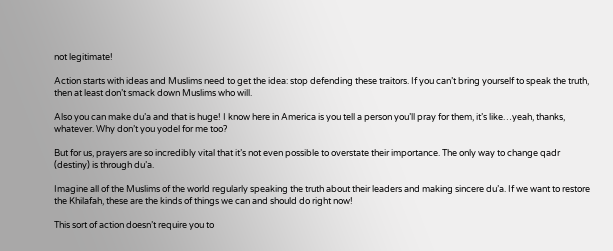not legitimate!

Action starts with ideas and Muslims need to get the idea: stop defending these traitors. If you can’t bring yourself to speak the truth, then at least don’t smack down Muslims who will.

Also you can make du’a and that is huge! I know here in America is you tell a person you’ll pray for them, it’s like…yeah, thanks, whatever. Why don’t you yodel for me too?

But for us, prayers are so incredibly vital that it’s not even possible to overstate their importance. The only way to change qadr (destiny) is through du’a.

Imagine all of the Muslims of the world regularly speaking the truth about their leaders and making sincere du’a. If we want to restore the Khilafah, these are the kinds of things we can and should do right now!

This sort of action doesn’t require you to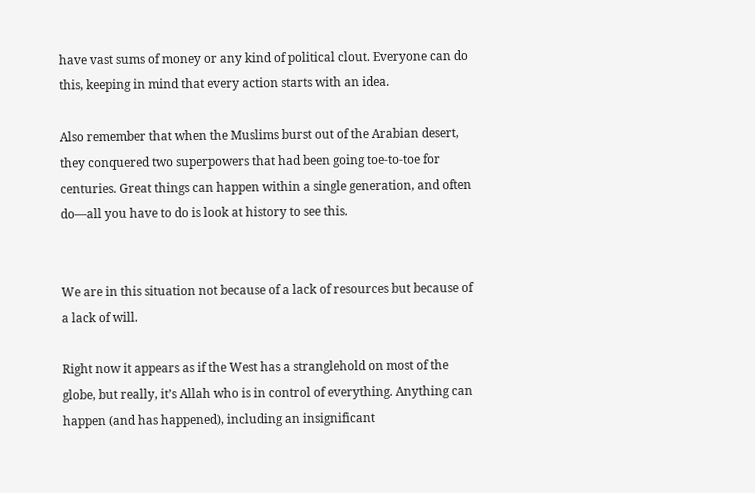have vast sums of money or any kind of political clout. Everyone can do this, keeping in mind that every action starts with an idea.

Also remember that when the Muslims burst out of the Arabian desert, they conquered two superpowers that had been going toe-to-toe for centuries. Great things can happen within a single generation, and often do—all you have to do is look at history to see this.


We are in this situation not because of a lack of resources but because of a lack of will.

Right now it appears as if the West has a stranglehold on most of the globe, but really, it’s Allah who is in control of everything. Anything can happen (and has happened), including an insignificant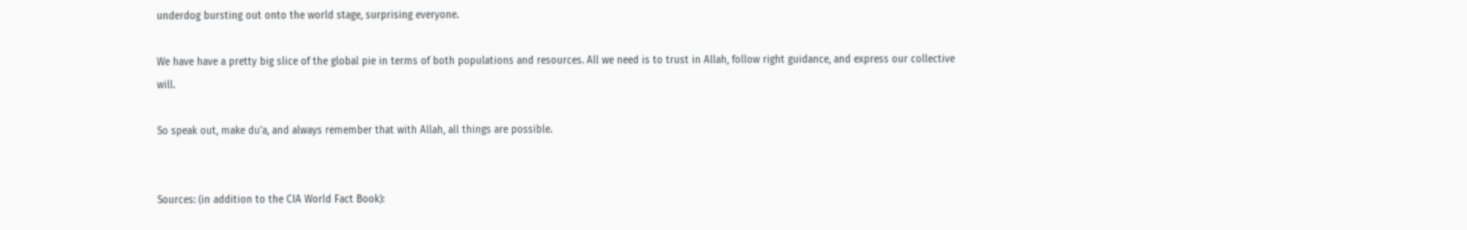underdog bursting out onto the world stage, surprising everyone.

We have have a pretty big slice of the global pie in terms of both populations and resources. All we need is to trust in Allah, follow right guidance, and express our collective will.

So speak out, make du’a, and always remember that with Allah, all things are possible.


Sources: (in addition to the CIA World Fact Book):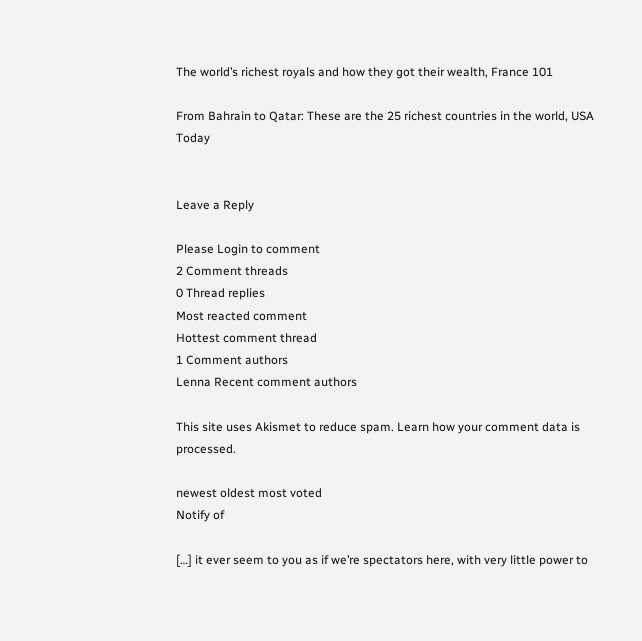The world’s richest royals and how they got their wealth, France 101

From Bahrain to Qatar: These are the 25 richest countries in the world, USA Today


Leave a Reply

Please Login to comment
2 Comment threads
0 Thread replies
Most reacted comment
Hottest comment thread
1 Comment authors
Lenna Recent comment authors

This site uses Akismet to reduce spam. Learn how your comment data is processed.

newest oldest most voted
Notify of

[…] it ever seem to you as if we’re spectators here, with very little power to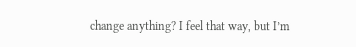change anything? I feel that way, but I’m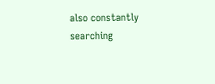also constantly searching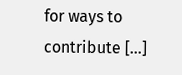for ways to contribute […]